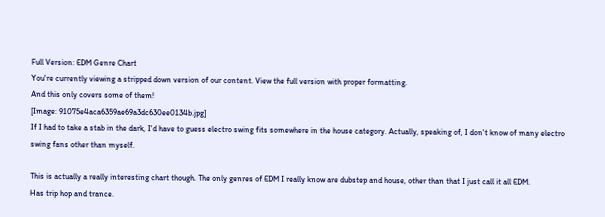Full Version: EDM Genre Chart
You're currently viewing a stripped down version of our content. View the full version with proper formatting.
And this only covers some of them!
[Image: 91075e4aca6359ae69a3dc630ee0134b.jpg]
If I had to take a stab in the dark, I'd have to guess electro swing fits somewhere in the house category. Actually, speaking of, I don't know of many electro swing fans other than myself.

This is actually a really interesting chart though. The only genres of EDM I really know are dubstep and house, other than that I just call it all EDM.
Has trip hop and trance.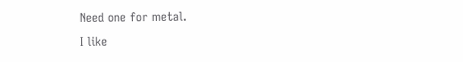Need one for metal.
I like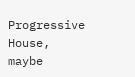Progressive House, maybe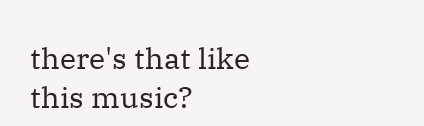there's that like this music?